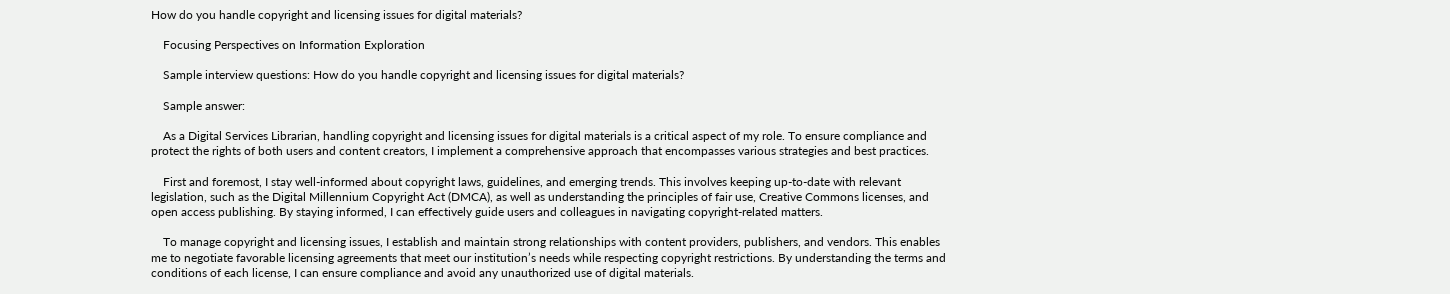How do you handle copyright and licensing issues for digital materials?

    Focusing Perspectives on Information Exploration

    Sample interview questions: How do you handle copyright and licensing issues for digital materials?

    Sample answer:

    As a Digital Services Librarian, handling copyright and licensing issues for digital materials is a critical aspect of my role. To ensure compliance and protect the rights of both users and content creators, I implement a comprehensive approach that encompasses various strategies and best practices.

    First and foremost, I stay well-informed about copyright laws, guidelines, and emerging trends. This involves keeping up-to-date with relevant legislation, such as the Digital Millennium Copyright Act (DMCA), as well as understanding the principles of fair use, Creative Commons licenses, and open access publishing. By staying informed, I can effectively guide users and colleagues in navigating copyright-related matters.

    To manage copyright and licensing issues, I establish and maintain strong relationships with content providers, publishers, and vendors. This enables me to negotiate favorable licensing agreements that meet our institution’s needs while respecting copyright restrictions. By understanding the terms and conditions of each license, I can ensure compliance and avoid any unauthorized use of digital materials.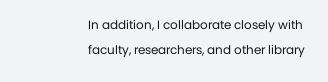In addition, I collaborate closely with faculty, researchers, and other library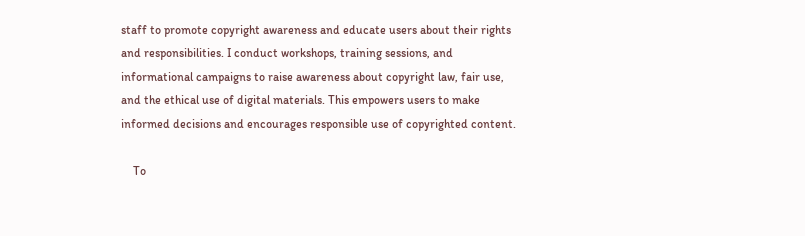staff to promote copyright awareness and educate users about their rights and responsibilities. I conduct workshops, training sessions, and informational campaigns to raise awareness about copyright law, fair use, and the ethical use of digital materials. This empowers users to make informed decisions and encourages responsible use of copyrighted content.

    To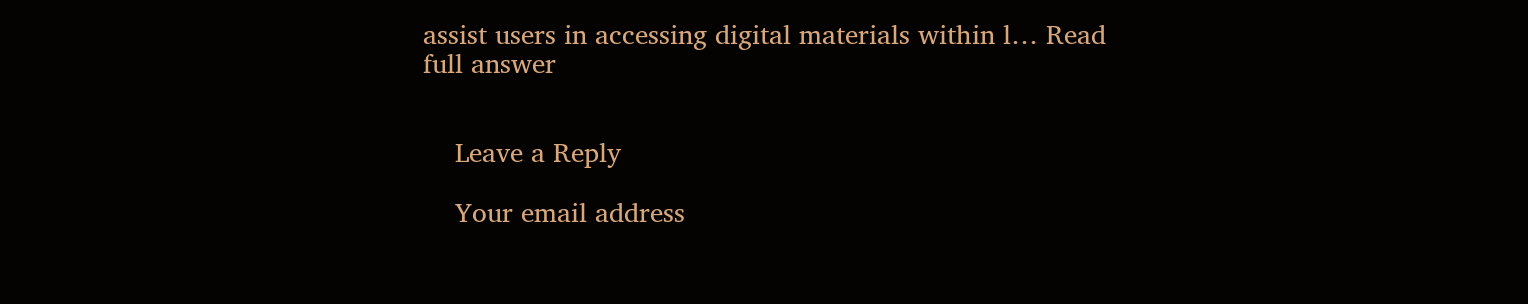assist users in accessing digital materials within l… Read full answer


    Leave a Reply

    Your email address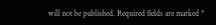will not be published. Required fields are marked *